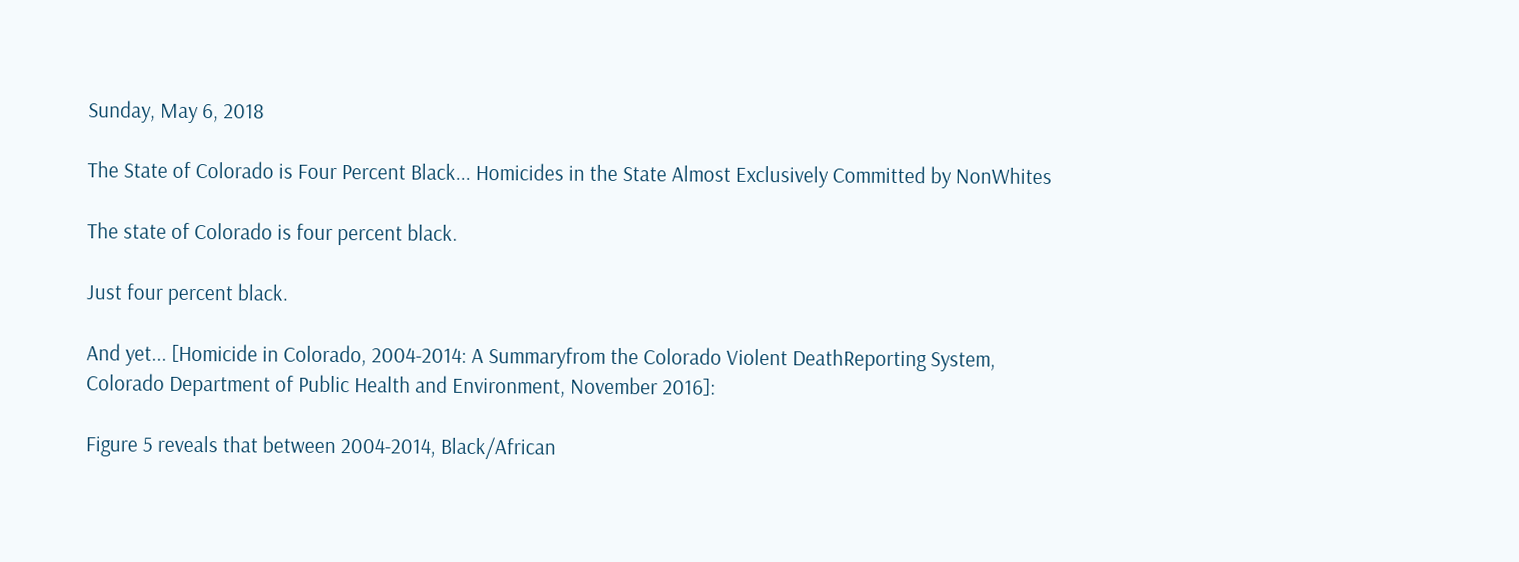Sunday, May 6, 2018

The State of Colorado is Four Percent Black... Homicides in the State Almost Exclusively Committed by NonWhites

The state of Colorado is four percent black.

Just four percent black.

And yet... [Homicide in Colorado, 2004-2014: A Summaryfrom the Colorado Violent DeathReporting System, Colorado Department of Public Health and Environment, November 2016]:

Figure 5 reveals that between 2004-2014, Black/African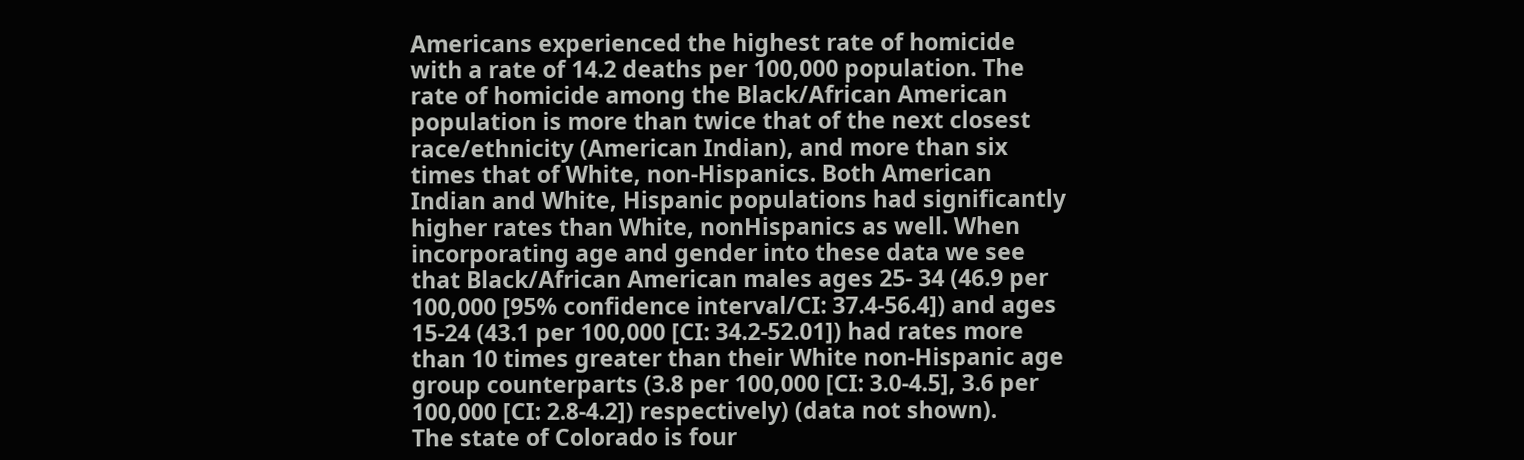Americans experienced the highest rate of homicide with a rate of 14.2 deaths per 100,000 population. The rate of homicide among the Black/African American population is more than twice that of the next closest race/ethnicity (American Indian), and more than six times that of White, non-Hispanics. Both American Indian and White, Hispanic populations had significantly higher rates than White, nonHispanics as well. When incorporating age and gender into these data we see that Black/African American males ages 25- 34 (46.9 per 100,000 [95% confidence interval/CI: 37.4-56.4]) and ages 15-24 (43.1 per 100,000 [CI: 34.2-52.01]) had rates more than 10 times greater than their White non-Hispanic age group counterparts (3.8 per 100,000 [CI: 3.0-4.5], 3.6 per 100,000 [CI: 2.8-4.2]) respectively) (data not shown).
The state of Colorado is four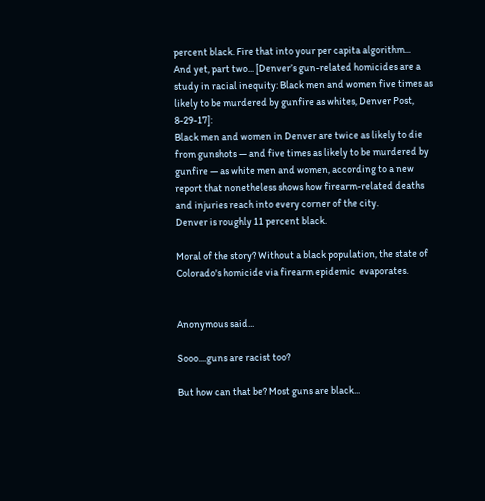percent black. Fire that into your per capita algorithm...
And yet, part two... [Denver’s gun-related homicides are a study in racial inequity: Black men and women five times as likely to be murdered by gunfire as whites, Denver Post, 8-29-17]:
Black men and women in Denver are twice as likely to die from gunshots — and five times as likely to be murdered by gunfire — as white men and women, according to a new report that nonetheless shows how firearm-related deaths and injuries reach into every corner of the city.
Denver is roughly 11 percent black.

Moral of the story? Without a black population, the state of Colorado's homicide via firearm epidemic  evaporates.


Anonymous said...

Sooo....guns are racist too?

But how can that be? Most guns are black...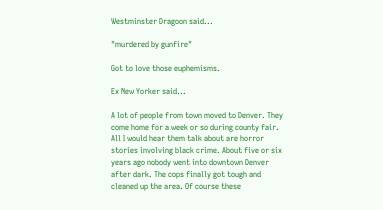Westminster Dragoon said...

"murdered by gunfire"

Got to love those euphemisms.

Ex New Yorker said...

A lot of people from town moved to Denver. They come home for a week or so during county fair. All I would hear them talk about are horror stories involving black crime. About five or six years ago nobody went into downtown Denver after dark. The cops finally got tough and cleaned up the area. Of course these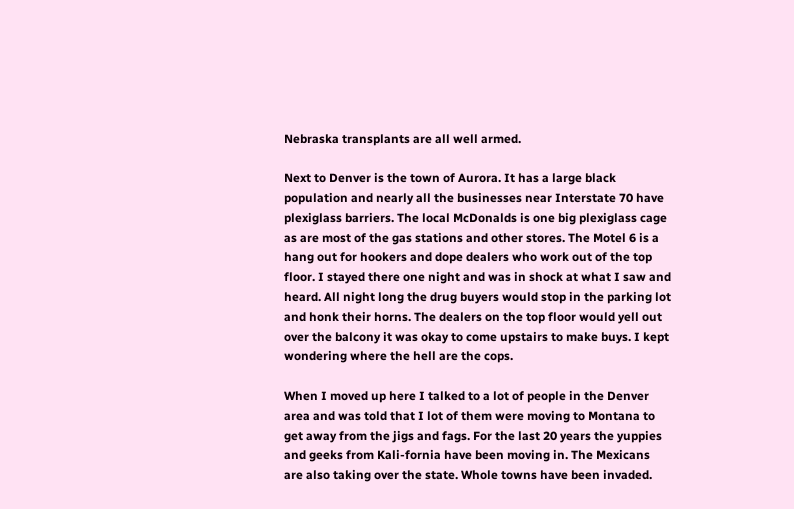Nebraska transplants are all well armed.

Next to Denver is the town of Aurora. It has a large black population and nearly all the businesses near Interstate 70 have plexiglass barriers. The local McDonalds is one big plexiglass cage as are most of the gas stations and other stores. The Motel 6 is a hang out for hookers and dope dealers who work out of the top floor. I stayed there one night and was in shock at what I saw and heard. All night long the drug buyers would stop in the parking lot and honk their horns. The dealers on the top floor would yell out over the balcony it was okay to come upstairs to make buys. I kept wondering where the hell are the cops.

When I moved up here I talked to a lot of people in the Denver area and was told that I lot of them were moving to Montana to get away from the jigs and fags. For the last 20 years the yuppies and geeks from Kali-fornia have been moving in. The Mexicans are also taking over the state. Whole towns have been invaded.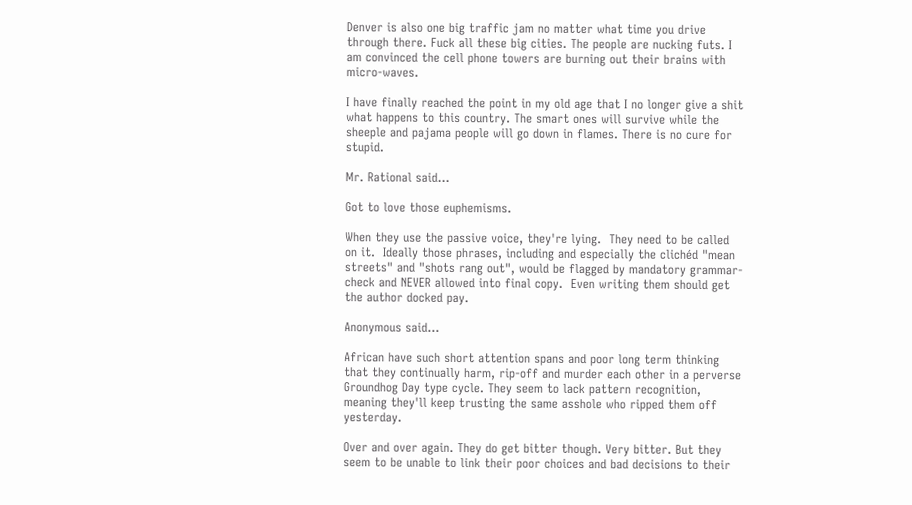Denver is also one big traffic jam no matter what time you drive through there. Fuck all these big cities. The people are nucking futs. I am convinced the cell phone towers are burning out their brains with micro-waves.

I have finally reached the point in my old age that I no longer give a shit what happens to this country. The smart ones will survive while the sheeple and pajama people will go down in flames. There is no cure for stupid.

Mr. Rational said...

Got to love those euphemisms.

When they use the passive voice, they're lying.  They need to be called on it.  Ideally those phrases, including and especially the clichéd "mean streets" and "shots rang out", would be flagged by mandatory grammar-check and NEVER allowed into final copy.  Even writing them should get the author docked pay.

Anonymous said...

African have such short attention spans and poor long term thinking that they continually harm, rip-off and murder each other in a perverse Groundhog Day type cycle. They seem to lack pattern recognition, meaning they'll keep trusting the same asshole who ripped them off yesterday.

Over and over again. They do get bitter though. Very bitter. But they seem to be unable to link their poor choices and bad decisions to their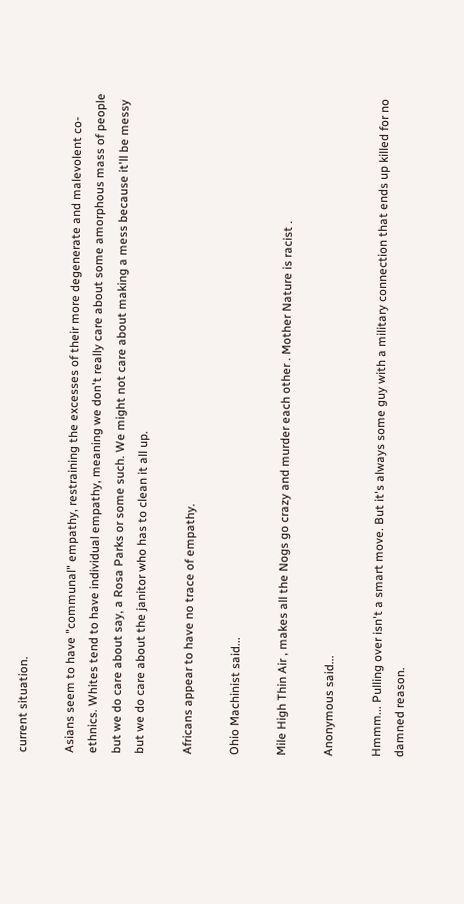current situation.

Asians seem to have "communal" empathy, restraining the excesses of their more degenerate and malevolent co-ethnics. Whites tend to have individual empathy, meaning we don't really care about some amorphous mass of people but we do care about say, a Rosa Parks or some such. We might not care about making a mess because it'll be messy but we do care about the janitor who has to clean it all up.

Africans appear to have no trace of empathy.

Ohio Machinist said...

Mile High Thin Air , makes all the Nogs go crazy and murder each other . Mother Nature is racist .

Anonymous said...

Hmmm... Pulling over isn't a smart move. But it's always some guy with a military connection that ends up killed for no damned reason.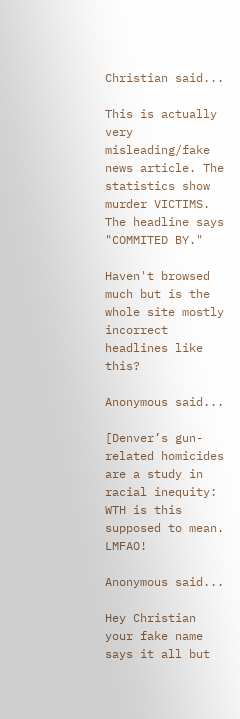Christian said...

This is actually very misleading/fake news article. The statistics show murder VICTIMS. The headline says "COMMITED BY."

Haven't browsed much but is the whole site mostly incorrect headlines like this?

Anonymous said...

[Denver’s gun-related homicides are a study in racial inequity: WTH is this supposed to mean. LMFAO!

Anonymous said...

Hey Christian your fake name says it all but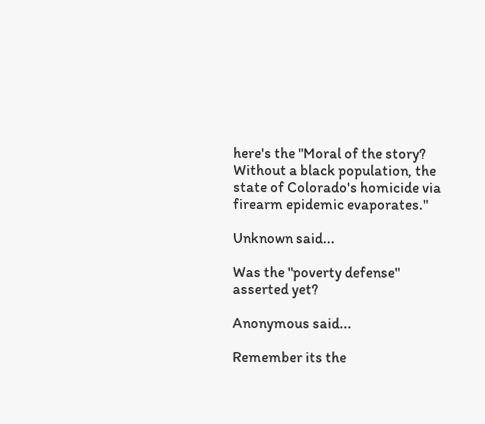here's the "Moral of the story? Without a black population, the state of Colorado's homicide via firearm epidemic evaporates."

Unknown said...

Was the "poverty defense" asserted yet?

Anonymous said...

Remember its the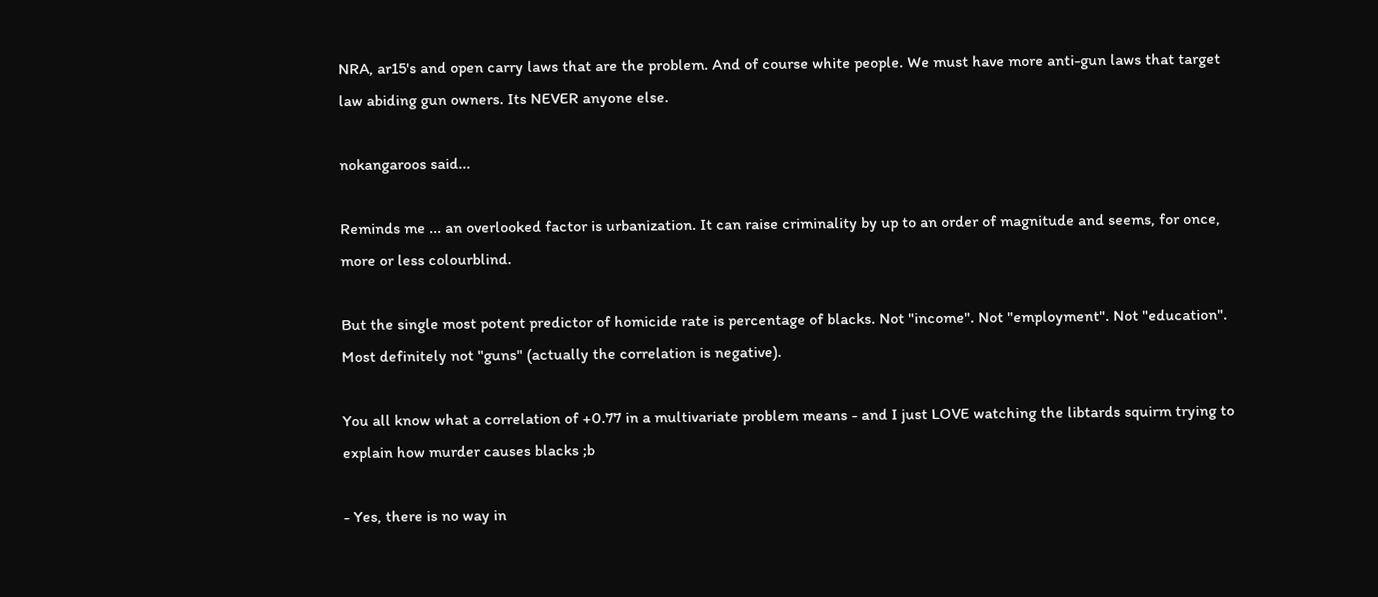NRA, ar15's and open carry laws that are the problem. And of course white people. We must have more anti-gun laws that target law abiding gun owners. Its NEVER anyone else.

nokangaroos said...

Reminds me ... an overlooked factor is urbanization. It can raise criminality by up to an order of magnitude and seems, for once, more or less colourblind.

But the single most potent predictor of homicide rate is percentage of blacks. Not "income". Not "employment". Not "education". Most definitely not "guns" (actually the correlation is negative).

You all know what a correlation of +0.77 in a multivariate problem means - and I just LOVE watching the libtards squirm trying to explain how murder causes blacks ;b

- Yes, there is no way in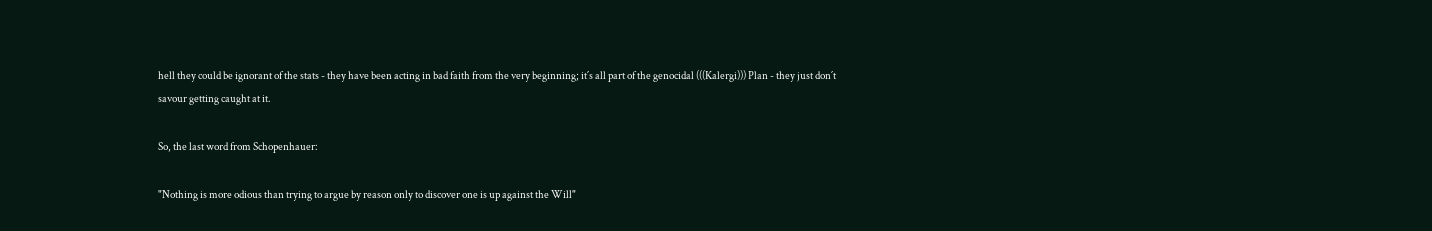hell they could be ignorant of the stats - they have been acting in bad faith from the very beginning; it´s all part of the genocidal (((Kalergi))) Plan - they just don´t savour getting caught at it.

So, the last word from Schopenhauer:

"Nothing is more odious than trying to argue by reason only to discover one is up against the Will"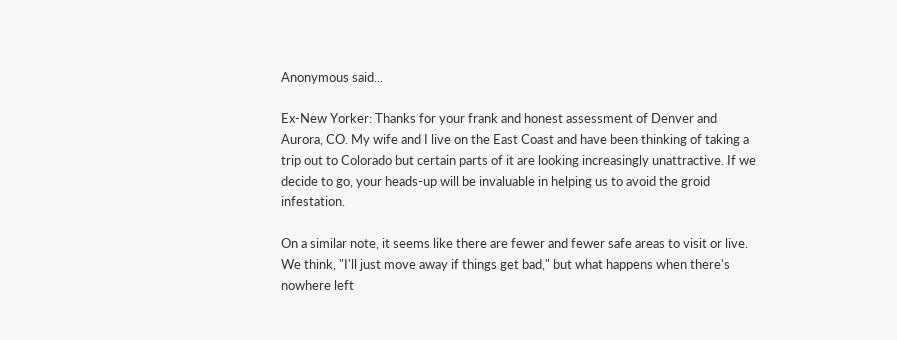Anonymous said...

Ex-New Yorker: Thanks for your frank and honest assessment of Denver and Aurora, CO. My wife and I live on the East Coast and have been thinking of taking a trip out to Colorado but certain parts of it are looking increasingly unattractive. If we decide to go, your heads-up will be invaluable in helping us to avoid the groid infestation.

On a similar note, it seems like there are fewer and fewer safe areas to visit or live. We think, "I'll just move away if things get bad," but what happens when there's nowhere left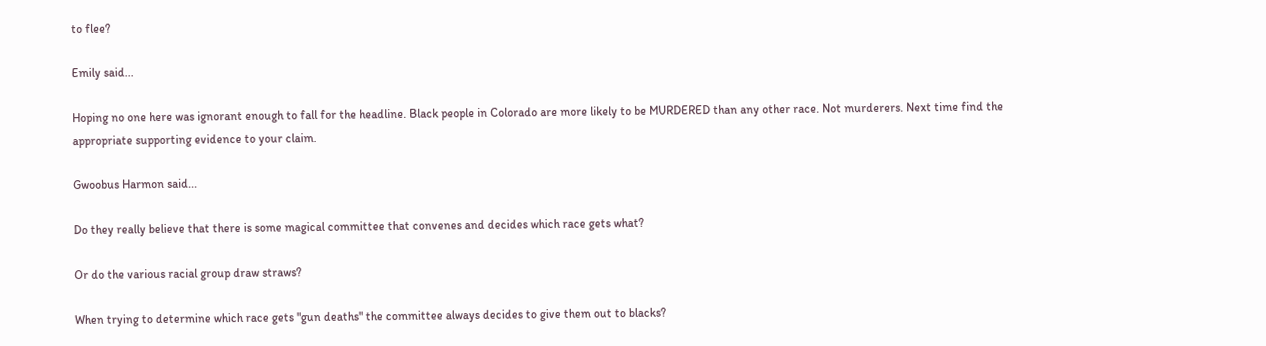to flee?

Emily said...

Hoping no one here was ignorant enough to fall for the headline. Black people in Colorado are more likely to be MURDERED than any other race. Not murderers. Next time find the appropriate supporting evidence to your claim.

Gwoobus Harmon said...

Do they really believe that there is some magical committee that convenes and decides which race gets what?

Or do the various racial group draw straws?

When trying to determine which race gets "gun deaths" the committee always decides to give them out to blacks?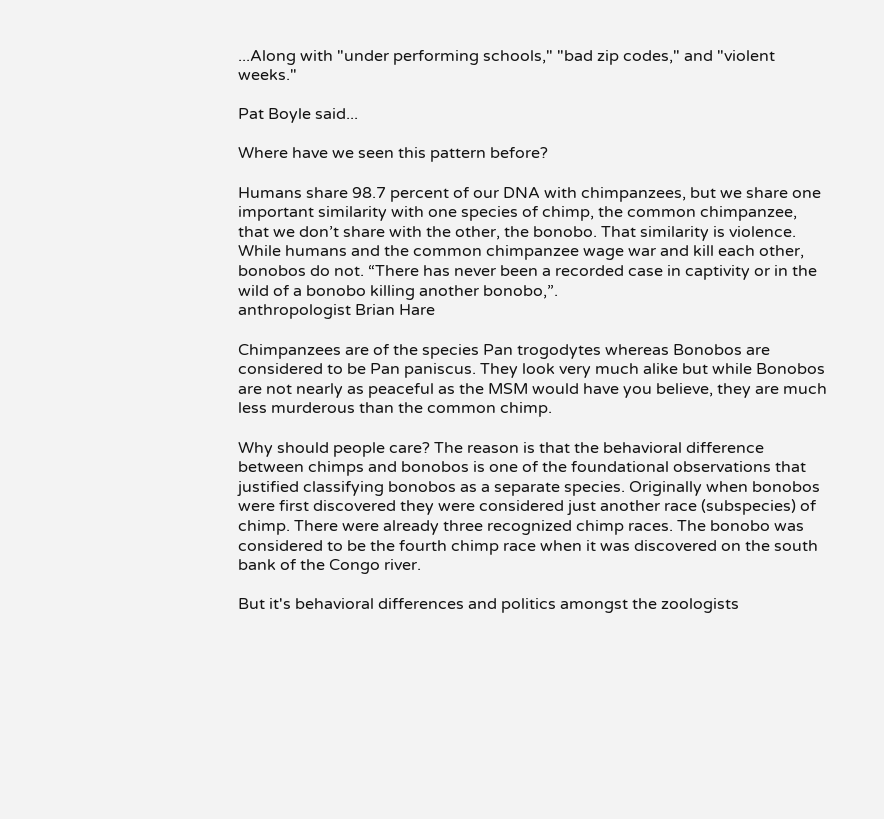...Along with "under performing schools," "bad zip codes," and "violent weeks."

Pat Boyle said...

Where have we seen this pattern before?

Humans share 98.7 percent of our DNA with chimpanzees, but we share one important similarity with one species of chimp, the common chimpanzee, that we don’t share with the other, the bonobo. That similarity is violence. While humans and the common chimpanzee wage war and kill each other, bonobos do not. “There has never been a recorded case in captivity or in the wild of a bonobo killing another bonobo,”.
anthropologist Brian Hare

Chimpanzees are of the species Pan trogodytes whereas Bonobos are considered to be Pan paniscus. They look very much alike but while Bonobos are not nearly as peaceful as the MSM would have you believe, they are much less murderous than the common chimp.

Why should people care? The reason is that the behavioral difference between chimps and bonobos is one of the foundational observations that justified classifying bonobos as a separate species. Originally when bonobos were first discovered they were considered just another race (subspecies) of chimp. There were already three recognized chimp races. The bonobo was considered to be the fourth chimp race when it was discovered on the south bank of the Congo river.

But it's behavioral differences and politics amongst the zoologists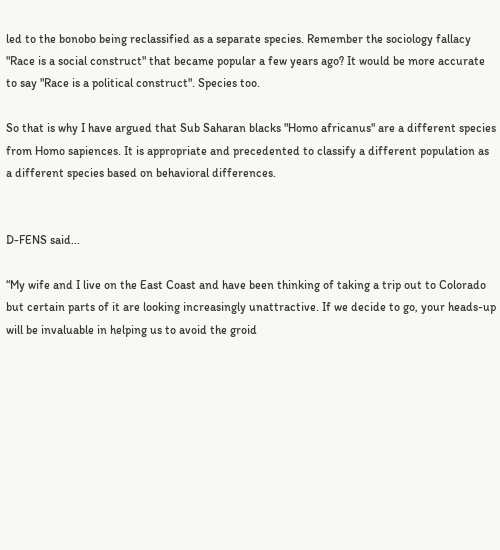led to the bonobo being reclassified as a separate species. Remember the sociology fallacy "Race is a social construct" that became popular a few years ago? It would be more accurate to say "Race is a political construct". Species too.

So that is why I have argued that Sub Saharan blacks "Homo africanus" are a different species from Homo sapiences. It is appropriate and precedented to classify a different population as a different species based on behavioral differences.


D-FENS said...

“My wife and I live on the East Coast and have been thinking of taking a trip out to Colorado but certain parts of it are looking increasingly unattractive. If we decide to go, your heads-up will be invaluable in helping us to avoid the groid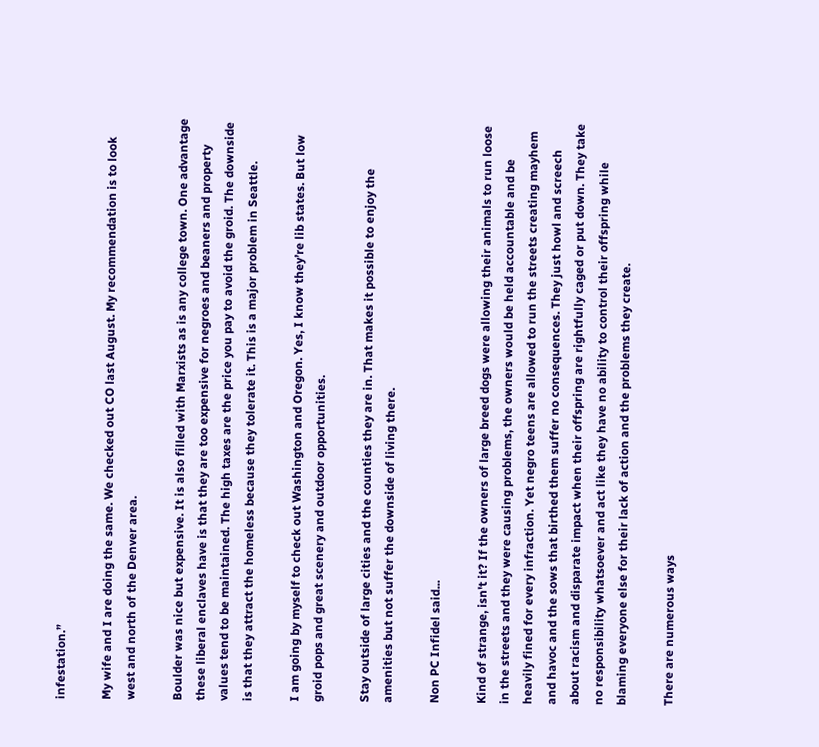infestation.”

My wife and I are doing the same. We checked out CO last August. My recommendation is to look west and north of the Denver area.

Boulder was nice but expensive. It is also filled with Marxists as is any college town. One advantage these liberal enclaves have is that they are too expensive for negroes and beaners and property values tend to be maintained. The high taxes are the price you pay to avoid the groid. The downside is that they attract the homeless because they tolerate it. This is a major problem in Seattle.

I am going by myself to check out Washington and Oregon. Yes, I know they’re lib states. But low groid pops and great scenery and outdoor opportunities.

Stay outside of large cities and the counties they are in. That makes it possible to enjoy the amenities but not suffer the downside of living there.

Non PC Infidel said...

Kind of strange, isn't it? If the owners of large breed dogs were allowing their animals to run loose in the streets and they were causing problems, the owners would be held accountable and be heavily fined for every infraction. Yet negro teens are allowed to run the streets creating mayhem and havoc and the sows that birthed them suffer no consequences. They just howl and screech about racism and disparate impact when their offspring are rightfully caged or put down. They take no responsibility whatsoever and act like they have no ability to control their offspring while blaming everyone else for their lack of action and the problems they create.

There are numerous ways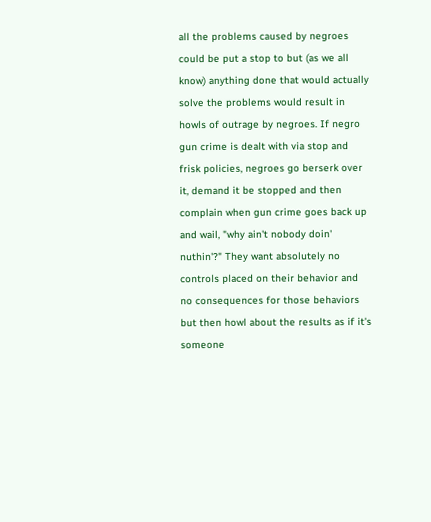all the problems caused by negroes could be put a stop to but (as we all know) anything done that would actually solve the problems would result in howls of outrage by negroes. If negro gun crime is dealt with via stop and frisk policies, negroes go berserk over it, demand it be stopped and then complain when gun crime goes back up and wail, "why ain't nobody doin' nuthin'?" They want absolutely no controls placed on their behavior and no consequences for those behaviors but then howl about the results as if it's someone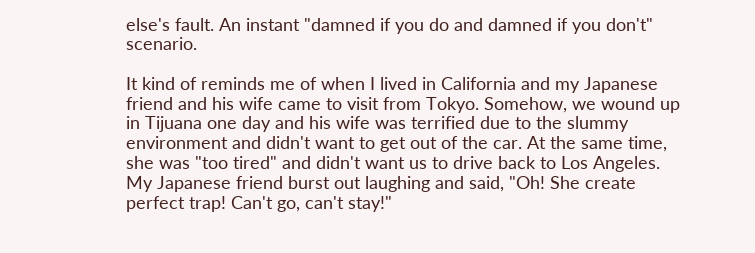else's fault. An instant "damned if you do and damned if you don't" scenario.

It kind of reminds me of when I lived in California and my Japanese friend and his wife came to visit from Tokyo. Somehow, we wound up in Tijuana one day and his wife was terrified due to the slummy environment and didn't want to get out of the car. At the same time, she was "too tired" and didn't want us to drive back to Los Angeles. My Japanese friend burst out laughing and said, "Oh! She create perfect trap! Can't go, can't stay!"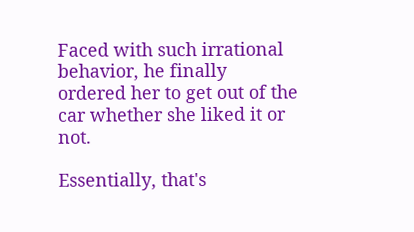Faced with such irrational behavior, he finally ordered her to get out of the car whether she liked it or not.

Essentially, that's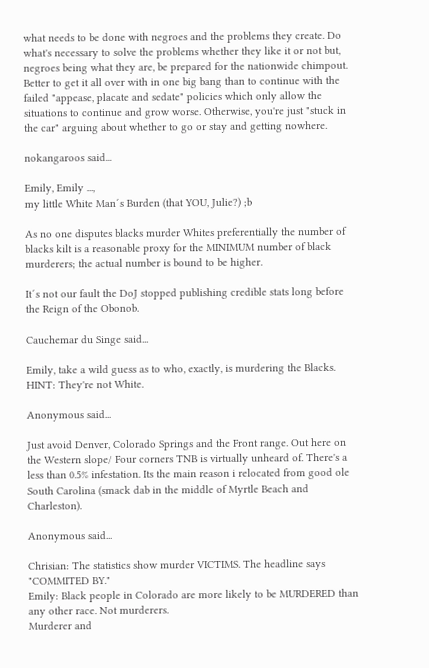what needs to be done with negroes and the problems they create. Do what's necessary to solve the problems whether they like it or not but, negroes being what they are, be prepared for the nationwide chimpout. Better to get it all over with in one big bang than to continue with the failed "appease, placate and sedate" policies which only allow the situations to continue and grow worse. Otherwise, you're just "stuck in the car" arguing about whether to go or stay and getting nowhere.

nokangaroos said...

Emily, Emily ...,
my little White Man´s Burden (that YOU, Julie?) ;b

As no one disputes blacks murder Whites preferentially the number of blacks kilt is a reasonable proxy for the MINIMUM number of black murderers; the actual number is bound to be higher.

It´s not our fault the DoJ stopped publishing credible stats long before the Reign of the Obonob.

Cauchemar du Singe said...

Emily, take a wild guess as to who, exactly, is murdering the Blacks.
HINT: They're not White.

Anonymous said...

Just avoid Denver, Colorado Springs and the Front range. Out here on the Western slope/ Four corners TNB is virtually unheard of. There's a less than 0.5% infestation. Its the main reason i relocated from good ole South Carolina (smack dab in the middle of Myrtle Beach and Charleston).

Anonymous said...

Chrisian: The statistics show murder VICTIMS. The headline says "COMMITED BY."
Emily: Black people in Colorado are more likely to be MURDERED than any other race. Not murderers.
Murderer and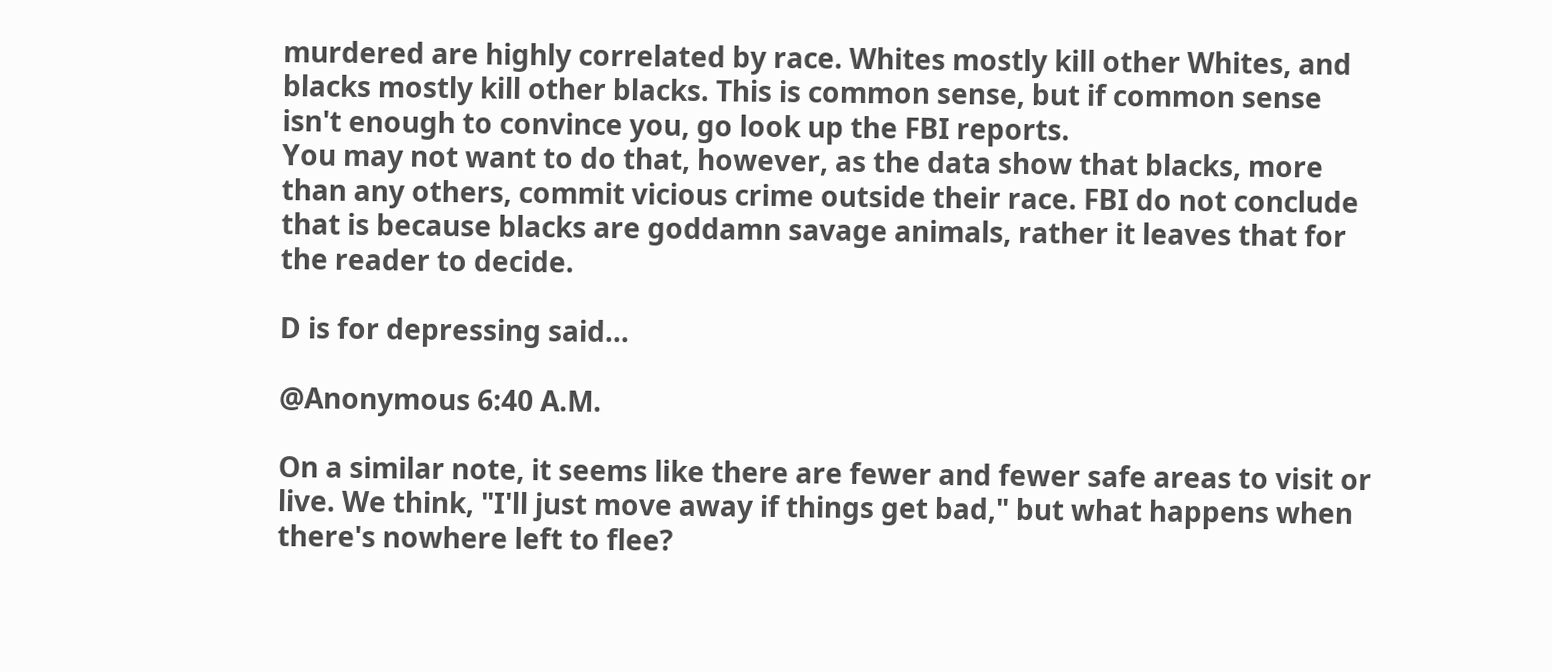murdered are highly correlated by race. Whites mostly kill other Whites, and blacks mostly kill other blacks. This is common sense, but if common sense isn't enough to convince you, go look up the FBI reports.
You may not want to do that, however, as the data show that blacks, more than any others, commit vicious crime outside their race. FBI do not conclude that is because blacks are goddamn savage animals, rather it leaves that for the reader to decide.

D is for depressing said...

@Anonymous 6:40 A.M.

On a similar note, it seems like there are fewer and fewer safe areas to visit or live. We think, "I'll just move away if things get bad," but what happens when there's nowhere left to flee?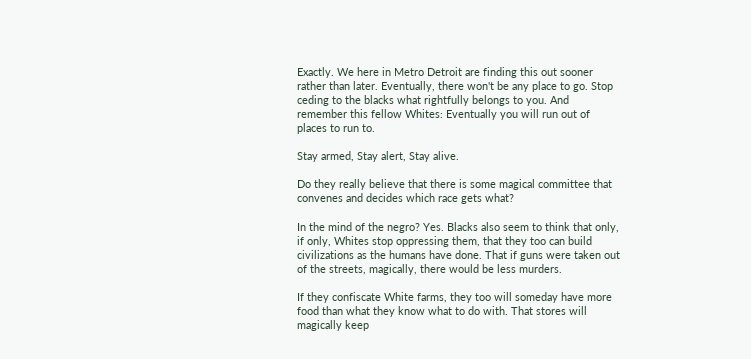Exactly. We here in Metro Detroit are finding this out sooner rather than later. Eventually, there won't be any place to go. Stop ceding to the blacks what rightfully belongs to you. And remember this fellow Whites: Eventually you will run out of places to run to.

Stay armed, Stay alert, Stay alive.

Do they really believe that there is some magical committee that convenes and decides which race gets what?

In the mind of the negro? Yes. Blacks also seem to think that only, if only, Whites stop oppressing them, that they too can build civilizations as the humans have done. That if guns were taken out of the streets, magically, there would be less murders.

If they confiscate White farms, they too will someday have more food than what they know what to do with. That stores will magically keep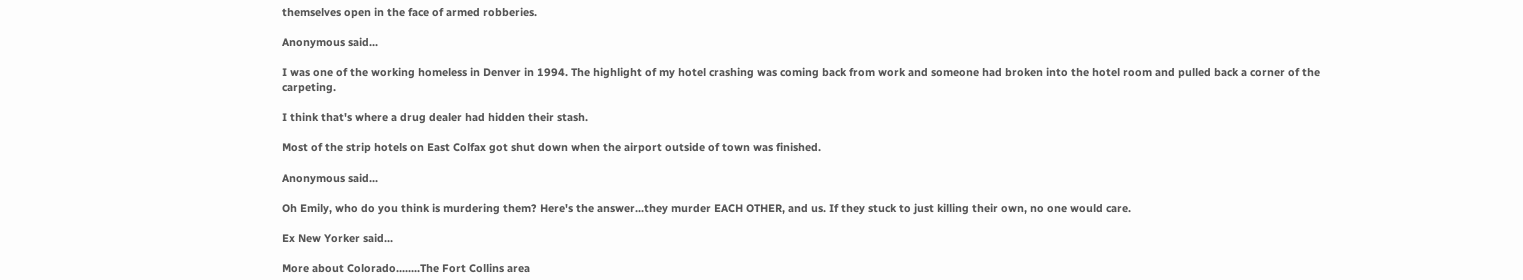themselves open in the face of armed robberies.

Anonymous said...

I was one of the working homeless in Denver in 1994. The highlight of my hotel crashing was coming back from work and someone had broken into the hotel room and pulled back a corner of the carpeting.

I think that's where a drug dealer had hidden their stash.

Most of the strip hotels on East Colfax got shut down when the airport outside of town was finished.

Anonymous said...

Oh Emily, who do you think is murdering them? Here's the answer...they murder EACH OTHER, and us. If they stuck to just killing their own, no one would care.

Ex New Yorker said...

More about Colorado........The Fort Collins area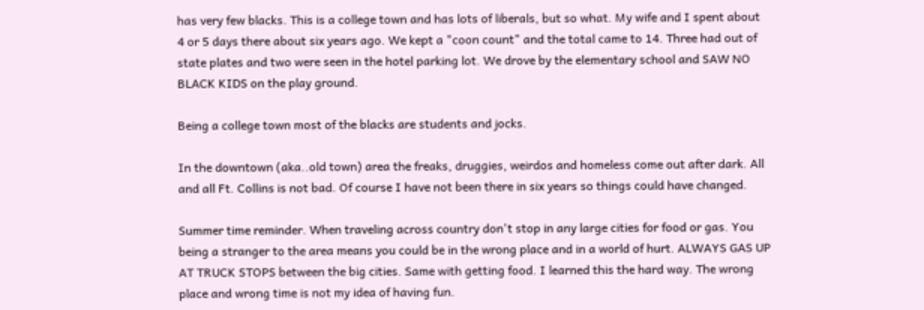has very few blacks. This is a college town and has lots of liberals, but so what. My wife and I spent about 4 or 5 days there about six years ago. We kept a "coon count" and the total came to 14. Three had out of state plates and two were seen in the hotel parking lot. We drove by the elementary school and SAW NO BLACK KIDS on the play ground.

Being a college town most of the blacks are students and jocks.

In the downtown (aka..old town) area the freaks, druggies, weirdos and homeless come out after dark. All and all Ft. Collins is not bad. Of course I have not been there in six years so things could have changed.

Summer time reminder. When traveling across country don't stop in any large cities for food or gas. You being a stranger to the area means you could be in the wrong place and in a world of hurt. ALWAYS GAS UP AT TRUCK STOPS between the big cities. Same with getting food. I learned this the hard way. The wrong place and wrong time is not my idea of having fun.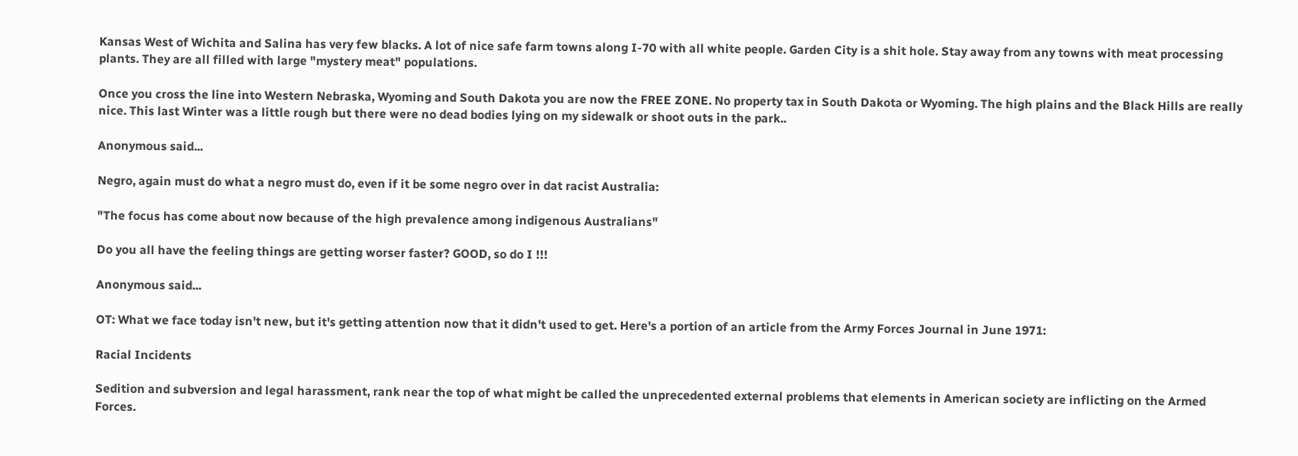Kansas West of Wichita and Salina has very few blacks. A lot of nice safe farm towns along I-70 with all white people. Garden City is a shit hole. Stay away from any towns with meat processing plants. They are all filled with large "mystery meat" populations.

Once you cross the line into Western Nebraska, Wyoming and South Dakota you are now the FREE ZONE. No property tax in South Dakota or Wyoming. The high plains and the Black Hills are really nice. This last Winter was a little rough but there were no dead bodies lying on my sidewalk or shoot outs in the park..

Anonymous said...

Negro, again must do what a negro must do, even if it be some negro over in dat racist Australia:

"The focus has come about now because of the high prevalence among indigenous Australians"

Do you all have the feeling things are getting worser faster? GOOD, so do I !!!

Anonymous said...

OT: What we face today isn't new, but it's getting attention now that it didn't used to get. Here's a portion of an article from the Army Forces Journal in June 1971:

Racial Incidents

Sedition and subversion and legal harassment, rank near the top of what might be called the unprecedented external problems that elements in American society are inflicting on the Armed Forces.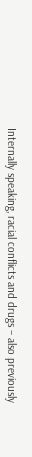Internally speaking, racial conflicts and drugs – also previously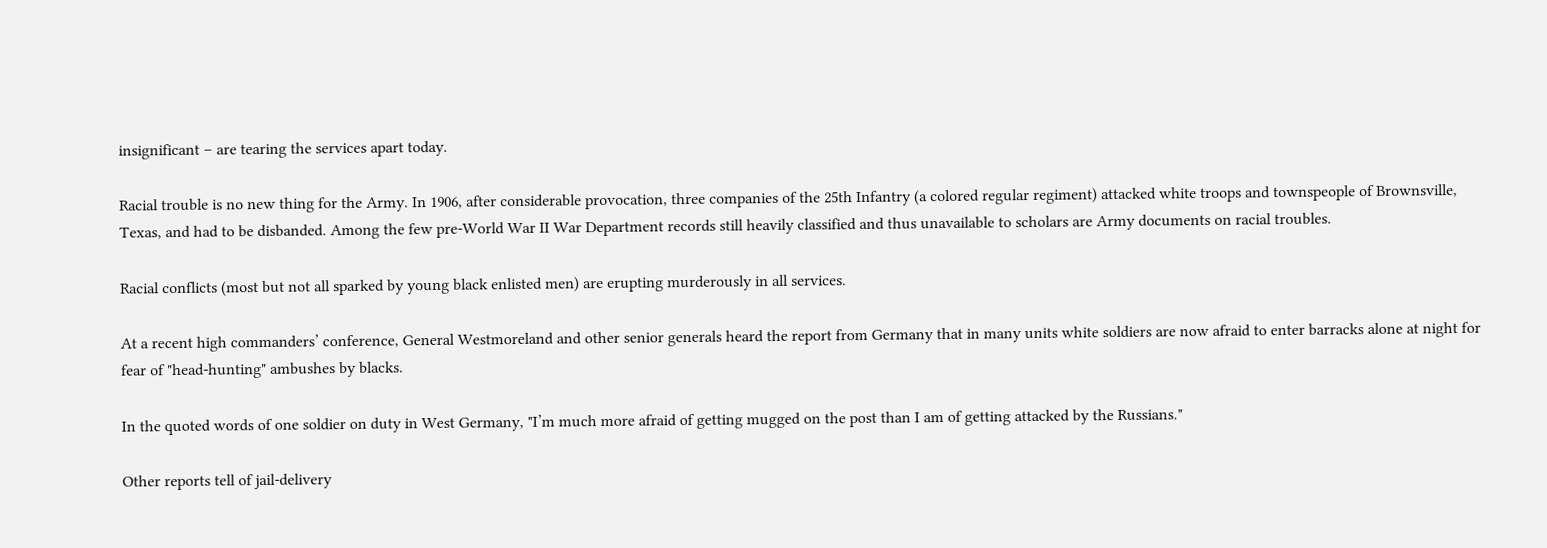insignificant – are tearing the services apart today.

Racial trouble is no new thing for the Army. In 1906, after considerable provocation, three companies of the 25th Infantry (a colored regular regiment) attacked white troops and townspeople of Brownsville, Texas, and had to be disbanded. Among the few pre-World War II War Department records still heavily classified and thus unavailable to scholars are Army documents on racial troubles.

Racial conflicts (most but not all sparked by young black enlisted men) are erupting murderously in all services.

At a recent high commanders’ conference, General Westmoreland and other senior generals heard the report from Germany that in many units white soldiers are now afraid to enter barracks alone at night for fear of "head-hunting" ambushes by blacks.

In the quoted words of one soldier on duty in West Germany, "I’m much more afraid of getting mugged on the post than I am of getting attacked by the Russians."

Other reports tell of jail-delivery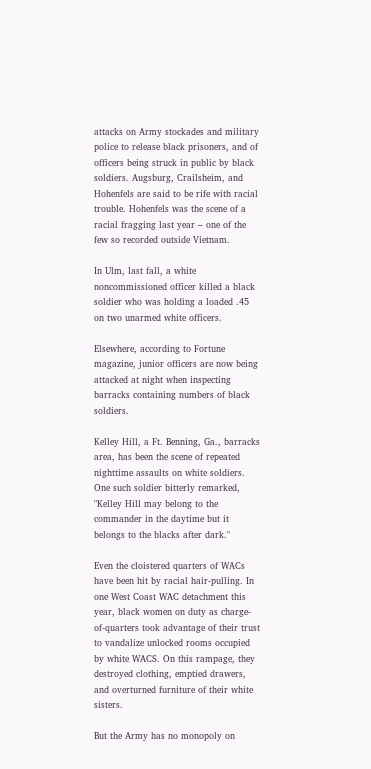attacks on Army stockades and military police to release black prisoners, and of officers being struck in public by black soldiers. Augsburg, Crailsheim, and Hohenfels are said to be rife with racial trouble. Hohenfels was the scene of a racial fragging last year – one of the few so recorded outside Vietnam.

In Ulm, last fall, a white noncommissioned officer killed a black soldier who was holding a loaded .45 on two unarmed white officers.

Elsewhere, according to Fortune magazine, junior officers are now being attacked at night when inspecting barracks containing numbers of black soldiers.

Kelley Hill, a Ft. Benning, Ga., barracks area, has been the scene of repeated nighttime assaults on white soldiers. One such soldier bitterly remarked, "Kelley Hill may belong to the commander in the daytime but it belongs to the blacks after dark."

Even the cloistered quarters of WACs have been hit by racial hair-pulling. In one West Coast WAC detachment this year, black women on duty as charge-of-quarters took advantage of their trust to vandalize unlocked rooms occupied by white WACS. On this rampage, they destroyed clothing, emptied drawers, and overturned furniture of their white sisters.

But the Army has no monopoly on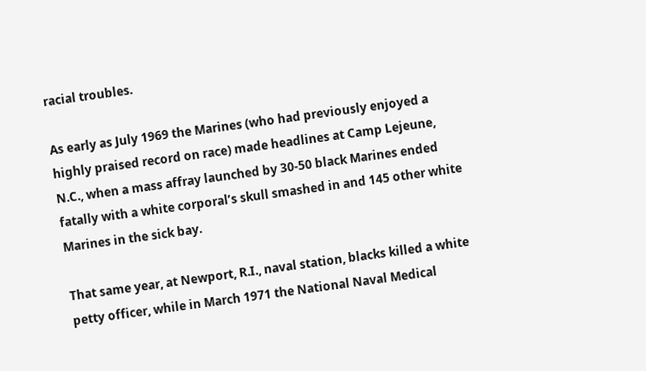racial troubles.

As early as July 1969 the Marines (who had previously enjoyed a highly praised record on race) made headlines at Camp Lejeune, N.C., when a mass affray launched by 30-50 black Marines ended fatally with a white corporal’s skull smashed in and 145 other white Marines in the sick bay.

That same year, at Newport, R.I., naval station, blacks killed a white petty officer, while in March 1971 the National Naval Medical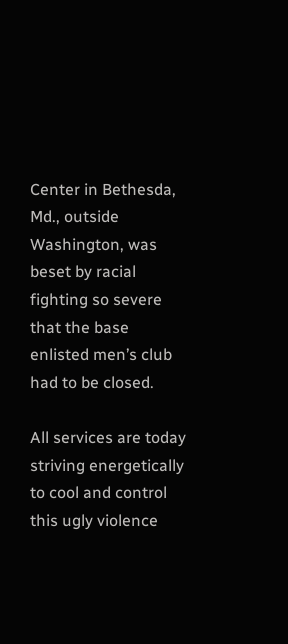Center in Bethesda, Md., outside Washington, was beset by racial fighting so severe that the base enlisted men’s club had to be closed.

All services are today striving energetically to cool and control this ugly violence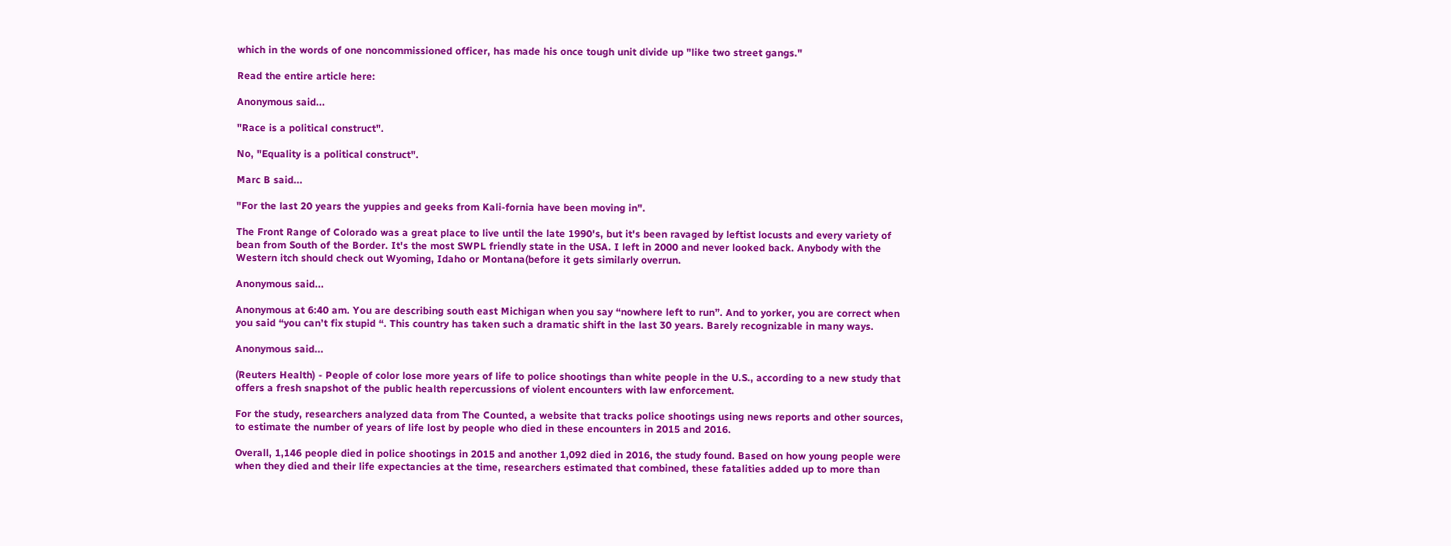which in the words of one noncommissioned officer, has made his once tough unit divide up "like two street gangs."

Read the entire article here:

Anonymous said...

"Race is a political construct".

No, "Equality is a political construct".

Marc B said...

"For the last 20 years the yuppies and geeks from Kali-fornia have been moving in".

The Front Range of Colorado was a great place to live until the late 1990's, but it's been ravaged by leftist locusts and every variety of bean from South of the Border. It's the most SWPL friendly state in the USA. I left in 2000 and never looked back. Anybody with the Western itch should check out Wyoming, Idaho or Montana(before it gets similarly overrun.

Anonymous said...

Anonymous at 6:40 am. You are describing south east Michigan when you say “nowhere left to run”. And to yorker, you are correct when you said “you can’t fix stupid “. This country has taken such a dramatic shift in the last 30 years. Barely recognizable in many ways.

Anonymous said...

(Reuters Health) - People of color lose more years of life to police shootings than white people in the U.S., according to a new study that offers a fresh snapshot of the public health repercussions of violent encounters with law enforcement.

For the study, researchers analyzed data from The Counted, a website that tracks police shootings using news reports and other sources, to estimate the number of years of life lost by people who died in these encounters in 2015 and 2016.

Overall, 1,146 people died in police shootings in 2015 and another 1,092 died in 2016, the study found. Based on how young people were when they died and their life expectancies at the time, researchers estimated that combined, these fatalities added up to more than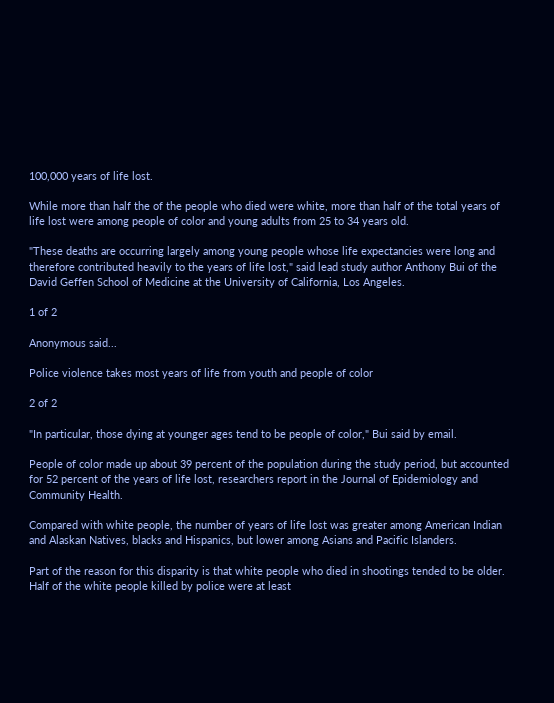100,000 years of life lost.

While more than half the of the people who died were white, more than half of the total years of life lost were among people of color and young adults from 25 to 34 years old.

"These deaths are occurring largely among young people whose life expectancies were long and therefore contributed heavily to the years of life lost," said lead study author Anthony Bui of the David Geffen School of Medicine at the University of California, Los Angeles.

1 of 2

Anonymous said...

Police violence takes most years of life from youth and people of color

2 of 2

"In particular, those dying at younger ages tend to be people of color," Bui said by email.

People of color made up about 39 percent of the population during the study period, but accounted for 52 percent of the years of life lost, researchers report in the Journal of Epidemiology and Community Health.

Compared with white people, the number of years of life lost was greater among American Indian and Alaskan Natives, blacks and Hispanics, but lower among Asians and Pacific Islanders.

Part of the reason for this disparity is that white people who died in shootings tended to be older. Half of the white people killed by police were at least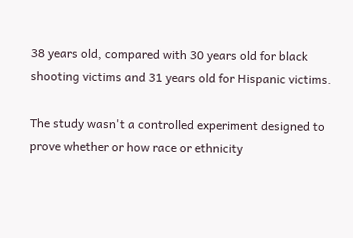38 years old, compared with 30 years old for black shooting victims and 31 years old for Hispanic victims.

The study wasn't a controlled experiment designed to prove whether or how race or ethnicity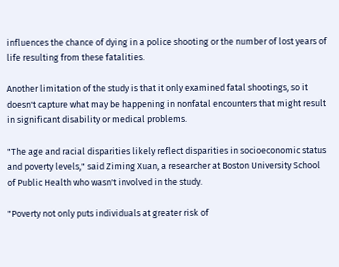influences the chance of dying in a police shooting or the number of lost years of life resulting from these fatalities.

Another limitation of the study is that it only examined fatal shootings, so it doesn't capture what may be happening in nonfatal encounters that might result in significant disability or medical problems.

"The age and racial disparities likely reflect disparities in socioeconomic status and poverty levels," said Ziming Xuan, a researcher at Boston University School of Public Health who wasn't involved in the study.

"Poverty not only puts individuals at greater risk of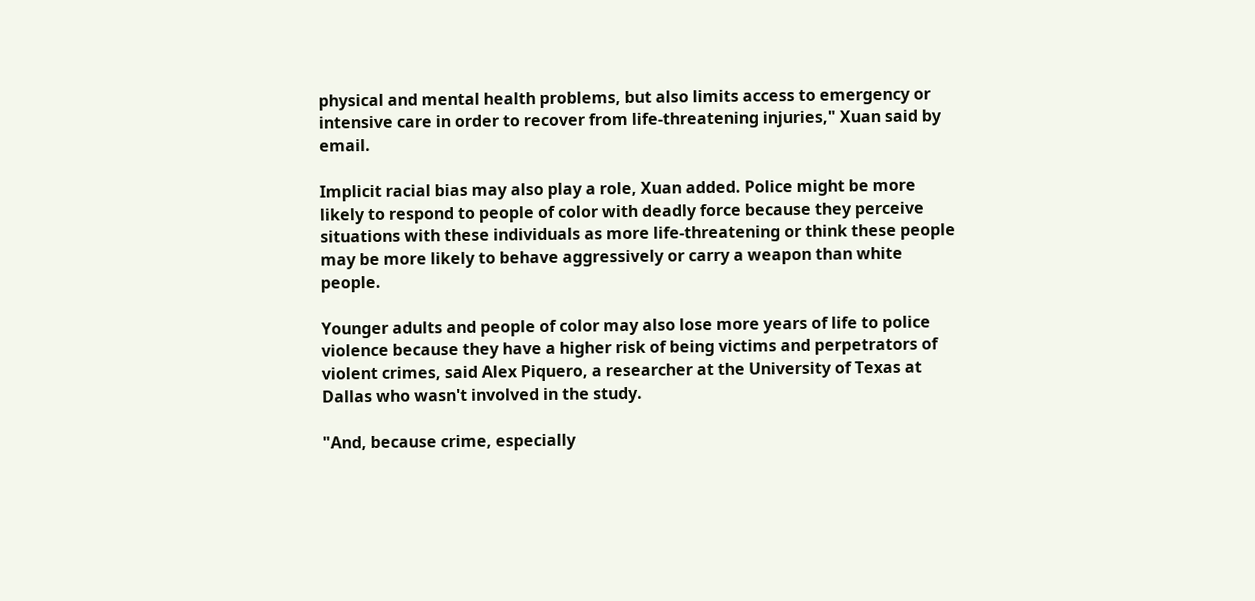physical and mental health problems, but also limits access to emergency or intensive care in order to recover from life-threatening injuries," Xuan said by email.

Implicit racial bias may also play a role, Xuan added. Police might be more likely to respond to people of color with deadly force because they perceive situations with these individuals as more life-threatening or think these people may be more likely to behave aggressively or carry a weapon than white people.

Younger adults and people of color may also lose more years of life to police violence because they have a higher risk of being victims and perpetrators of violent crimes, said Alex Piquero, a researcher at the University of Texas at Dallas who wasn't involved in the study.

"And, because crime, especially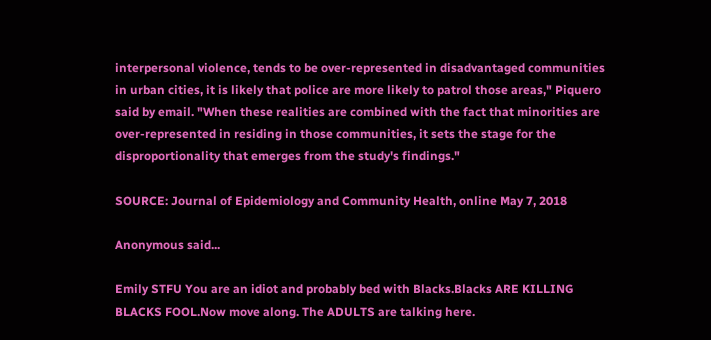interpersonal violence, tends to be over-represented in disadvantaged communities in urban cities, it is likely that police are more likely to patrol those areas," Piquero said by email. "When these realities are combined with the fact that minorities are over-represented in residing in those communities, it sets the stage for the disproportionality that emerges from the study's findings."

SOURCE: Journal of Epidemiology and Community Health, online May 7, 2018

Anonymous said...

Emily STFU You are an idiot and probably bed with Blacks.Blacks ARE KILLING BLACKS FOOL.Now move along. The ADULTS are talking here.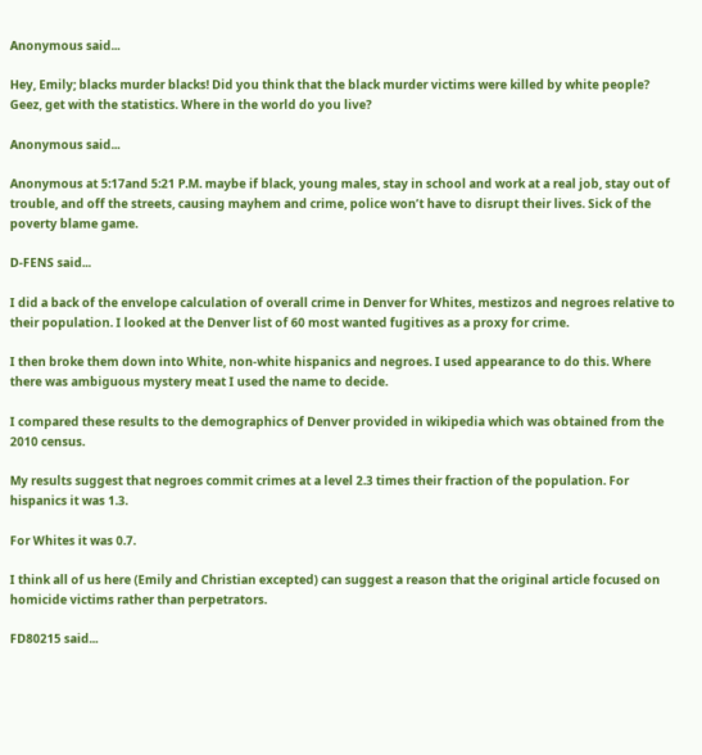Anonymous said...

Hey, Emily; blacks murder blacks! Did you think that the black murder victims were killed by white people? Geez, get with the statistics. Where in the world do you live?

Anonymous said...

Anonymous at 5:17and 5:21 P.M. maybe if black, young males, stay in school and work at a real job, stay out of trouble, and off the streets, causing mayhem and crime, police won’t have to disrupt their lives. Sick of the poverty blame game.

D-FENS said...

I did a back of the envelope calculation of overall crime in Denver for Whites, mestizos and negroes relative to their population. I looked at the Denver list of 60 most wanted fugitives as a proxy for crime.

I then broke them down into White, non-white hispanics and negroes. I used appearance to do this. Where there was ambiguous mystery meat I used the name to decide.

I compared these results to the demographics of Denver provided in wikipedia which was obtained from the 2010 census.

My results suggest that negroes commit crimes at a level 2.3 times their fraction of the population. For hispanics it was 1.3.

For Whites it was 0.7.

I think all of us here (Emily and Christian excepted) can suggest a reason that the original article focused on homicide victims rather than perpetrators.

FD80215 said...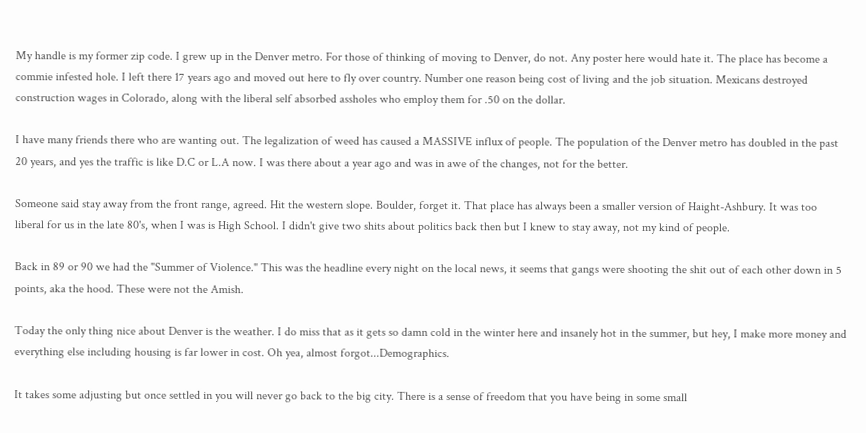My handle is my former zip code. I grew up in the Denver metro. For those of thinking of moving to Denver, do not. Any poster here would hate it. The place has become a commie infested hole. I left there 17 years ago and moved out here to fly over country. Number one reason being cost of living and the job situation. Mexicans destroyed construction wages in Colorado, along with the liberal self absorbed assholes who employ them for .50 on the dollar.

I have many friends there who are wanting out. The legalization of weed has caused a MASSIVE influx of people. The population of the Denver metro has doubled in the past 20 years, and yes the traffic is like D.C or L.A now. I was there about a year ago and was in awe of the changes, not for the better.

Someone said stay away from the front range, agreed. Hit the western slope. Boulder, forget it. That place has always been a smaller version of Haight-Ashbury. It was too liberal for us in the late 80's, when I was is High School. I didn't give two shits about politics back then but I knew to stay away, not my kind of people.

Back in 89 or 90 we had the "Summer of Violence." This was the headline every night on the local news, it seems that gangs were shooting the shit out of each other down in 5 points, aka the hood. These were not the Amish.

Today the only thing nice about Denver is the weather. I do miss that as it gets so damn cold in the winter here and insanely hot in the summer, but hey, I make more money and everything else including housing is far lower in cost. Oh yea, almost forgot...Demographics.

It takes some adjusting but once settled in you will never go back to the big city. There is a sense of freedom that you have being in some small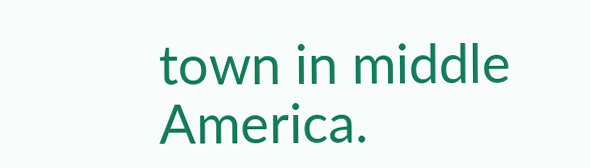town in middle America.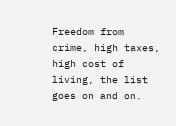Freedom from crime, high taxes, high cost of living, the list goes on and on.